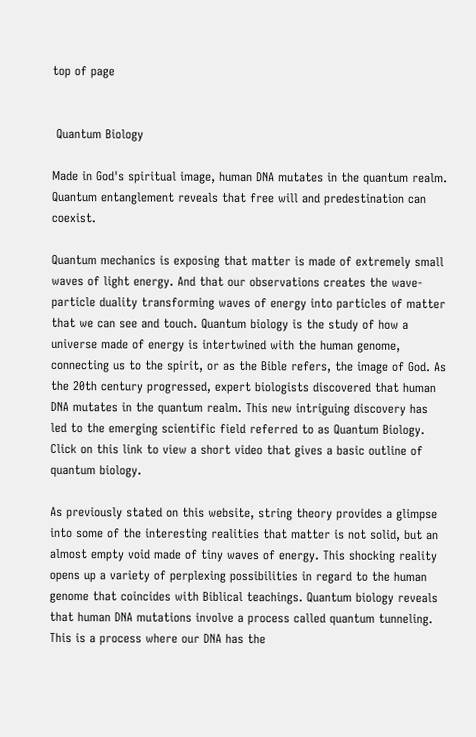top of page


 Quantum Biology

Made in God's spiritual image, human DNA mutates in the quantum realm. Quantum entanglement reveals that free will and predestination can coexist.

Quantum mechanics is exposing that matter is made of extremely small waves of light energy. And that our observations creates the wave-particle duality transforming waves of energy into particles of matter that we can see and touch. Quantum biology is the study of how a universe made of energy is intertwined with the human genome, connecting us to the spirit, or as the Bible refers, the image of God. As the 20th century progressed, expert biologists discovered that human DNA mutates in the quantum realm. This new intriguing discovery has led to the emerging scientific field referred to as Quantum Biology. Click on this link to view a short video that gives a basic outline of quantum biology.

As previously stated on this website, string theory provides a glimpse into some of the interesting realities that matter is not solid, but an almost empty void made of tiny waves of energy. This shocking reality opens up a variety of perplexing possibilities in regard to the human genome that coincides with Biblical teachings. Quantum biology reveals that human DNA mutations involve a process called quantum tunneling. This is a process where our DNA has the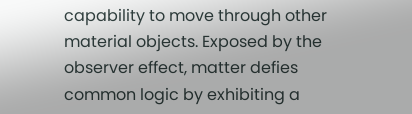capability to move through other material objects. Exposed by the observer effect, matter defies common logic by exhibiting a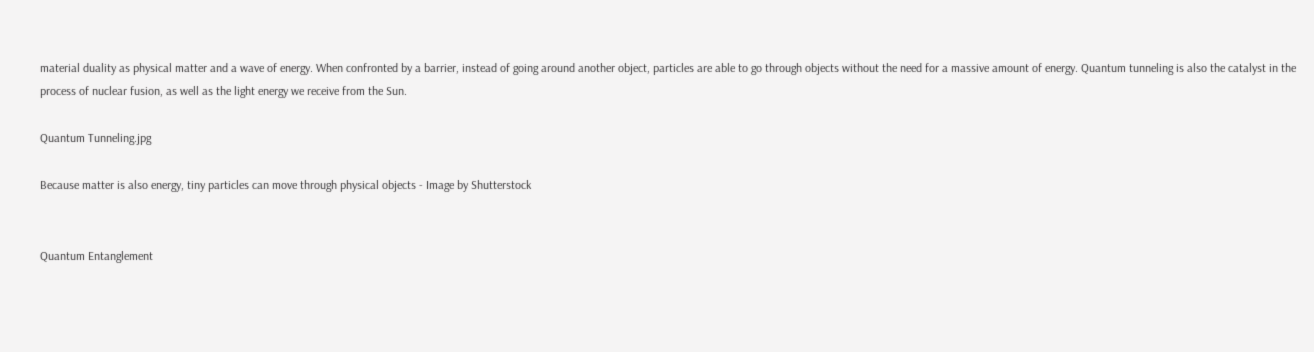material duality as physical matter and a wave of energy. When confronted by a barrier, instead of going around another object, particles are able to go through objects without the need for a massive amount of energy. Quantum tunneling is also the catalyst in the process of nuclear fusion, as well as the light energy we receive from the Sun.

Quantum Tunneling.jpg

Because matter is also energy, tiny particles can move through physical objects - Image by Shutterstock


Quantum Entanglement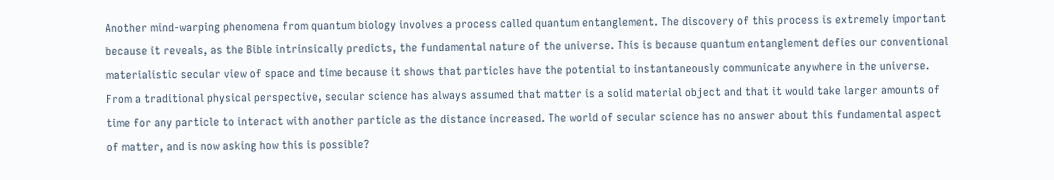Another mind-warping phenomena from quantum biology involves a process called quantum entanglement. The discovery of this process is extremely important because it reveals, as the Bible intrinsically predicts, the fundamental nature of the universe. This is because quantum entanglement defies our conventional materialistic secular view of space and time because it shows that particles have the potential to instantaneously communicate anywhere in the universe. From a traditional physical perspective, secular science has always assumed that matter is a solid material object and that it would take larger amounts of time for any particle to interact with another particle as the distance increased. The world of secular science has no answer about this fundamental aspect of matter, and is now asking how this is possible?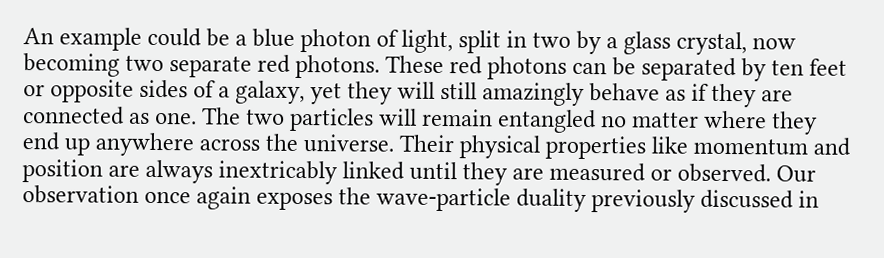An example could be a blue photon of light, split in two by a glass crystal, now becoming two separate red photons. These red photons can be separated by ten feet or opposite sides of a galaxy, yet they will still amazingly behave as if they are connected as one. The two particles will remain entangled no matter where they end up anywhere across the universe. Their physical properties like momentum and position are always inextricably linked until they are measured or observed. Our observation once again exposes the wave-particle duality previously discussed in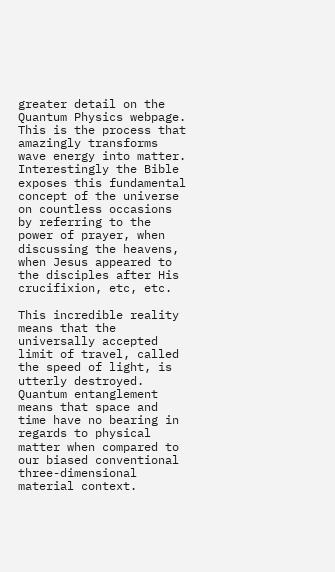greater detail on the Quantum Physics webpage. This is the process that amazingly transforms wave energy into matter. Interestingly the Bible exposes this fundamental concept of the universe on countless occasions by referring to the power of prayer, when discussing the heavens, when Jesus appeared to the disciples after His crucifixion, etc, etc.

This incredible reality means that the universally accepted limit of travel, called the speed of light, is utterly destroyed. Quantum entanglement means that space and time have no bearing in regards to physical matter when compared to our biased conventional three-dimensional material context.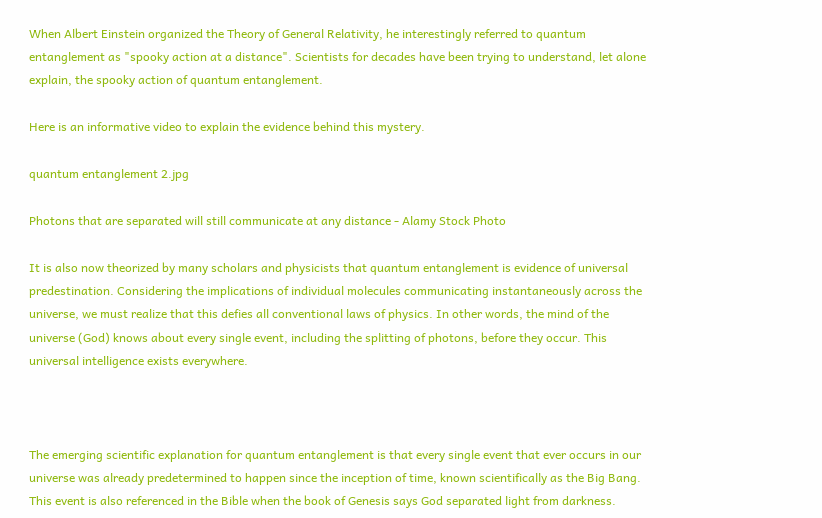When Albert Einstein organized the Theory of General Relativity, he interestingly referred to quantum entanglement as "spooky action at a distance". Scientists for decades have been trying to understand, let alone explain, the spooky action of quantum entanglement.

Here is an informative video to explain the evidence behind this mystery.

quantum entanglement 2.jpg

Photons that are separated will still communicate at any distance - Alamy Stock Photo

It is also now theorized by many scholars and physicists that quantum entanglement is evidence of universal predestination. Considering the implications of individual molecules communicating instantaneously across the universe, we must realize that this defies all conventional laws of physics. In other words, the mind of the universe (God) knows about every single event, including the splitting of photons, before they occur. This universal intelligence exists everywhere.



The emerging scientific explanation for quantum entanglement is that every single event that ever occurs in our universe was already predetermined to happen since the inception of time, known scientifically as the Big Bang. This event is also referenced in the Bible when the book of Genesis says God separated light from darkness.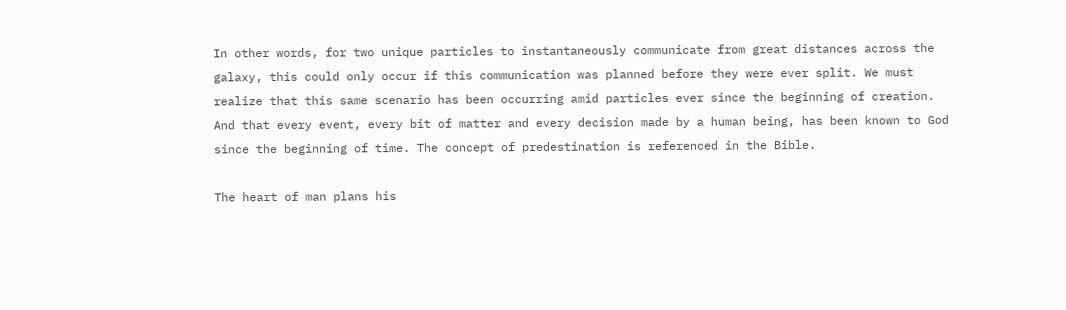In other words, for two unique particles to instantaneously communicate from great distances across the galaxy, this could only occur if this communication was planned before they were ever split. We must realize that this same scenario has been occurring amid particles ever since the beginning of creation. And that every event, every bit of matter and every decision made by a human being, has been known to God since the beginning of time. The concept of predestination is referenced in the Bible.

The heart of man plans his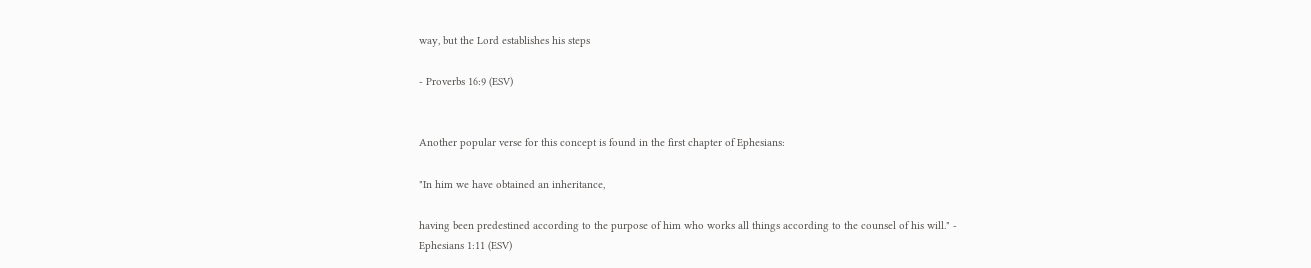way, but the Lord establishes his steps

- Proverbs 16:9 (ESV)


Another popular verse for this concept is found in the first chapter of Ephesians:

"In him we have obtained an inheritance,

having been predestined according to the purpose of him who works all things according to the counsel of his will." - Ephesians 1:11 (ESV)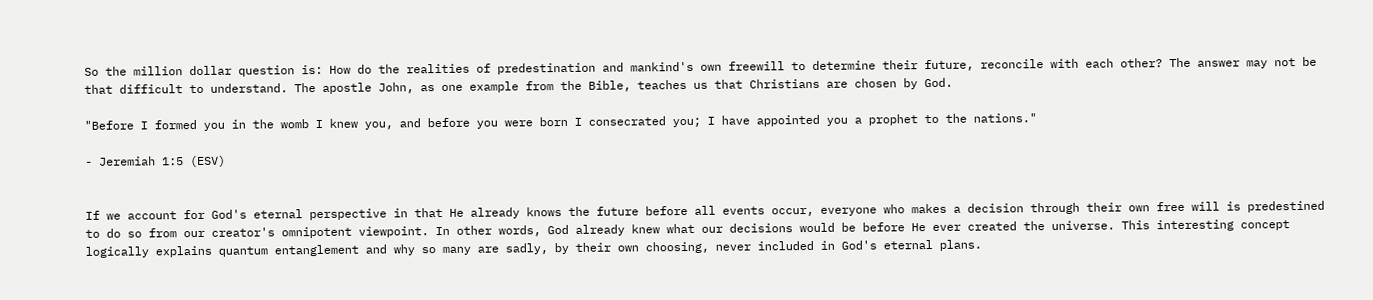So the million dollar question is: How do the realities of predestination and mankind's own freewill to determine their future, reconcile with each other? The answer may not be that difficult to understand. The apostle John, as one example from the Bible, teaches us that Christians are chosen by God.

"Before I formed you in the womb I knew you, and before you were born I consecrated you; I have appointed you a prophet to the nations."

- Jeremiah 1:5 (ESV)


If we account for God's eternal perspective in that He already knows the future before all events occur, everyone who makes a decision through their own free will is predestined to do so from our creator's omnipotent viewpoint. In other words, God already knew what our decisions would be before He ever created the universe. This interesting concept logically explains quantum entanglement and why so many are sadly, by their own choosing, never included in God's eternal plans.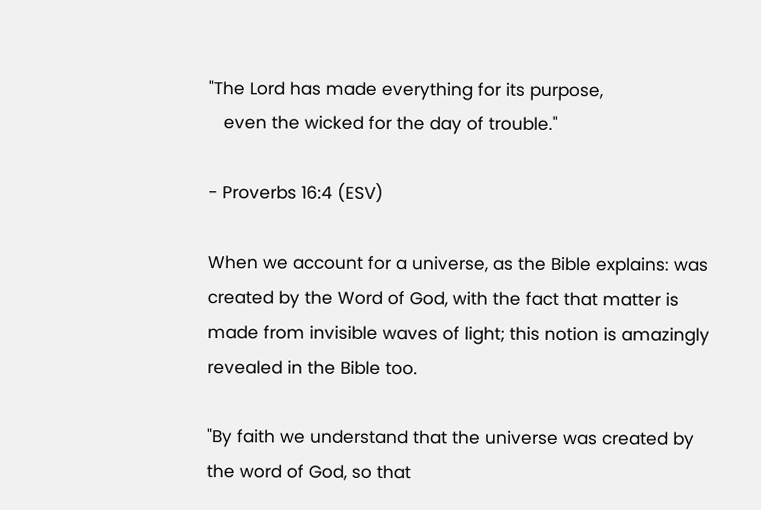"The Lord has made everything for its purpose,
   even the wicked for the day of trouble."

- Proverbs 16:4 (ESV)

When we account for a universe, as the Bible explains: was created by the Word of God, with the fact that matter is made from invisible waves of light; this notion is amazingly revealed in the Bible too.

"By faith we understand that the universe was created by the word of God, so that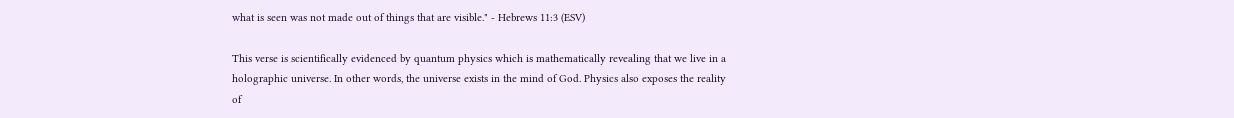what is seen was not made out of things that are visible." - Hebrews 11:3 (ESV)

This verse is scientifically evidenced by quantum physics which is mathematically revealing that we live in a holographic universe. In other words, the universe exists in the mind of God. Physics also exposes the reality of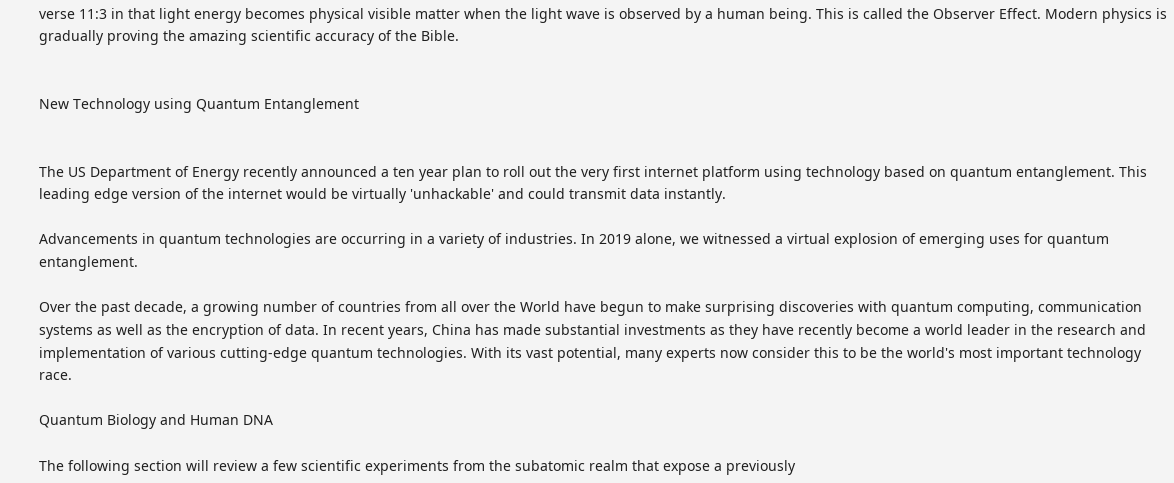verse 11:3 in that light energy becomes physical visible matter when the light wave is observed by a human being. This is called the Observer Effect. Modern physics is gradually proving the amazing scientific accuracy of the Bible.


New Technology using Quantum Entanglement


The US Department of Energy recently announced a ten year plan to roll out the very first internet platform using technology based on quantum entanglement. This leading edge version of the internet would be virtually 'unhackable' and could transmit data instantly.

Advancements in quantum technologies are occurring in a variety of industries. In 2019 alone, we witnessed a virtual explosion of emerging uses for quantum entanglement.

Over the past decade, a growing number of countries from all over the World have begun to make surprising discoveries with quantum computing, communication systems as well as the encryption of data. In recent years, China has made substantial investments as they have recently become a world leader in the research and implementation of various cutting-edge quantum technologies. With its vast potential, many experts now consider this to be the world's most important technology race.

Quantum Biology and Human DNA

The following section will review a few scientific experiments from the subatomic realm that expose a previously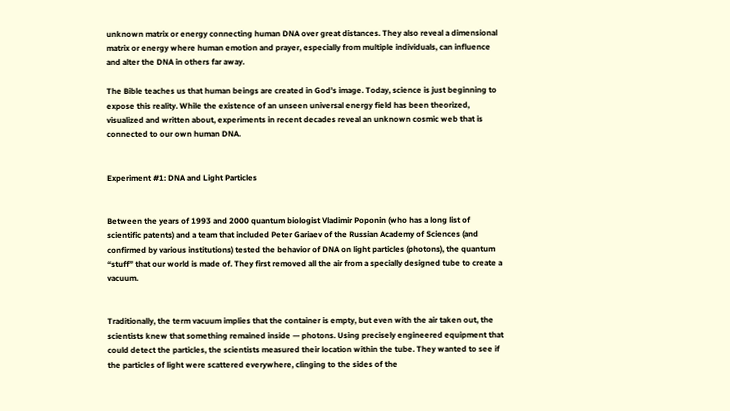unknown matrix or energy connecting human DNA over great distances. They also reveal a dimensional matrix or energy where human emotion and prayer, especially from multiple individuals, can influence and alter the DNA in others far away.

The Bible teaches us that human beings are created in God’s image. Today, science is just beginning to expose this reality. While the existence of an unseen universal energy field has been theorized, visualized and written about, experiments in recent decades reveal an unknown cosmic web that is connected to our own human DNA.


Experiment #1: DNA and Light Particles


Between the years of 1993 and 2000 quantum biologist Vladimir Poponin (who has a long list of scientific patents) and a team that included Peter Gariaev of the Russian Academy of Sciences (and confirmed by various institutions) tested the behavior of DNA on light particles (photons), the quantum “stuff” that our world is made of. They first removed all the air from a specially designed tube to create a vacuum.


Traditionally, the term vacuum implies that the container is empty, but even with the air taken out, the scientists knew that something remained inside — photons. Using precisely engineered equipment that could detect the particles, the scientists measured their location within the tube. They wanted to see if the particles of light were scattered everywhere, clinging to the sides of the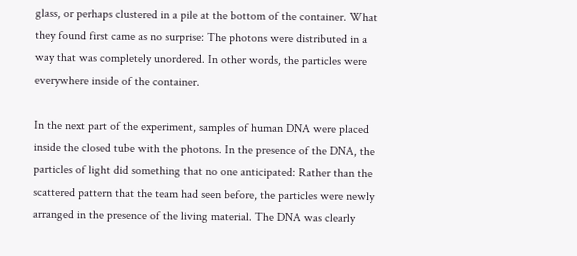glass, or perhaps clustered in a pile at the bottom of the container. What they found first came as no surprise: The photons were distributed in a way that was completely unordered. In other words, the particles were everywhere inside of the container.

In the next part of the experiment, samples of human DNA were placed inside the closed tube with the photons. In the presence of the DNA, the particles of light did something that no one anticipated: Rather than the scattered pattern that the team had seen before, the particles were newly arranged in the presence of the living material. The DNA was clearly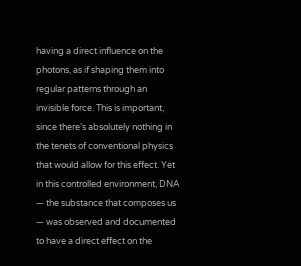having a direct influence on the photons, as if shaping them into regular patterns through an invisible force. This is important, since there’s absolutely nothing in the tenets of conventional physics that would allow for this effect. Yet in this controlled environment, DNA — the substance that composes us — was observed and documented to have a direct effect on the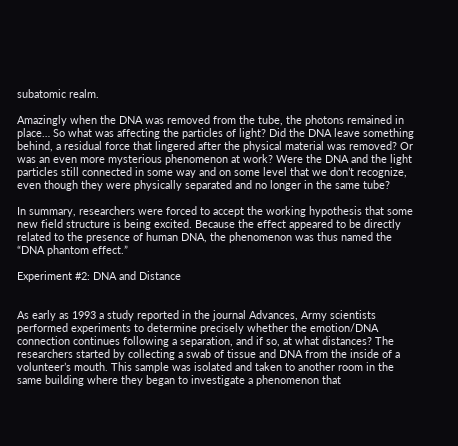subatomic realm.

Amazingly when the DNA was removed from the tube, the photons remained in place… So what was affecting the particles of light? Did the DNA leave something behind, a residual force that lingered after the physical material was removed? Or was an even more mysterious phenomenon at work? Were the DNA and the light particles still connected in some way and on some level that we don’t recognize, even though they were physically separated and no longer in the same tube?

In summary, researchers were forced to accept the working hypothesis that some new field structure is being excited. Because the effect appeared to be directly related to the presence of human DNA, the phenomenon was thus named the “DNA phantom effect.”

Experiment #2: DNA and Distance


As early as 1993 a study reported in the journal Advances, Army scientists performed experiments to determine precisely whether the emotion/DNA connection continues following a separation, and if so, at what distances? The researchers started by collecting a swab of tissue and DNA from the inside of a volunteer’s mouth. This sample was isolated and taken to another room in the same building where they began to investigate a phenomenon that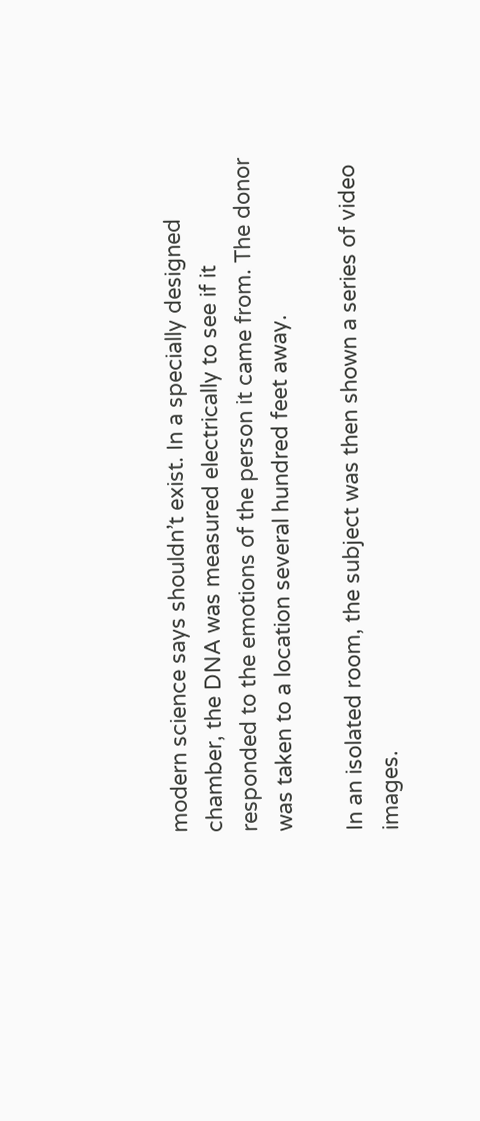modern science says shouldn’t exist. In a specially designed chamber, the DNA was measured electrically to see if it responded to the emotions of the person it came from. The donor was taken to a location several hundred feet away.

In an isolated room, the subject was then shown a series of video images.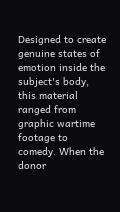Designed to create genuine states of emotion inside the subject's body, this material ranged from graphic wartime footage to comedy. When the donor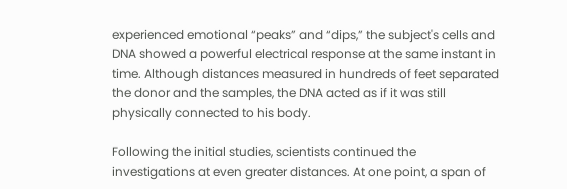experienced emotional “peaks” and “dips,” the subject's cells and DNA showed a powerful electrical response at the same instant in time. Although distances measured in hundreds of feet separated the donor and the samples, the DNA acted as if it was still physically connected to his body.

Following the initial studies, scientists continued the investigations at even greater distances. At one point, a span of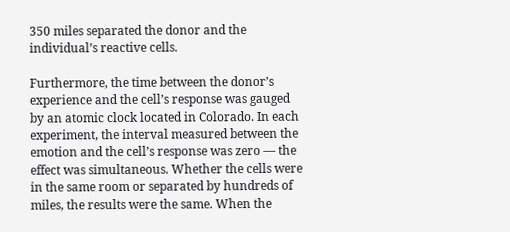350 miles separated the donor and the individual’s reactive cells.

Furthermore, the time between the donor’s experience and the cell’s response was gauged by an atomic clock located in Colorado. In each experiment, the interval measured between the emotion and the cell’s response was zero — the effect was simultaneous. Whether the cells were in the same room or separated by hundreds of miles, the results were the same. When the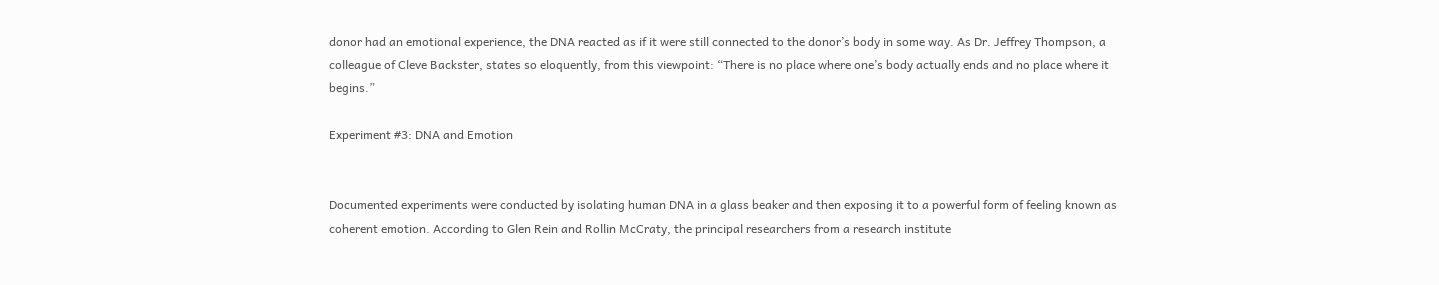donor had an emotional experience, the DNA reacted as if it were still connected to the donor’s body in some way. As Dr. Jeffrey Thompson, a colleague of Cleve Backster, states so eloquently, from this viewpoint: “There is no place where one’s body actually ends and no place where it begins.”

Experiment #3: DNA and Emotion


Documented experiments were conducted by isolating human DNA in a glass beaker and then exposing it to a powerful form of feeling known as coherent emotion. According to Glen Rein and Rollin McCraty, the principal researchers from a research institute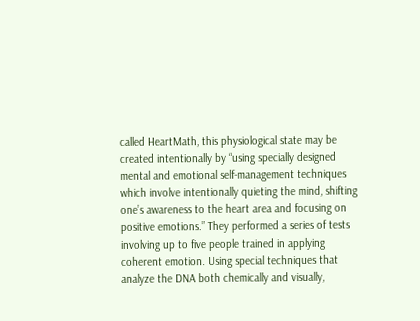called HeartMath, this physiological state may be created intentionally by “using specially designed mental and emotional self-management techniques which involve intentionally quieting the mind, shifting one’s awareness to the heart area and focusing on positive emotions.” They performed a series of tests involving up to five people trained in applying coherent emotion. Using special techniques that analyze the DNA both chemically and visually,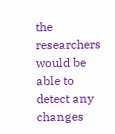the researchers would be able to detect any changes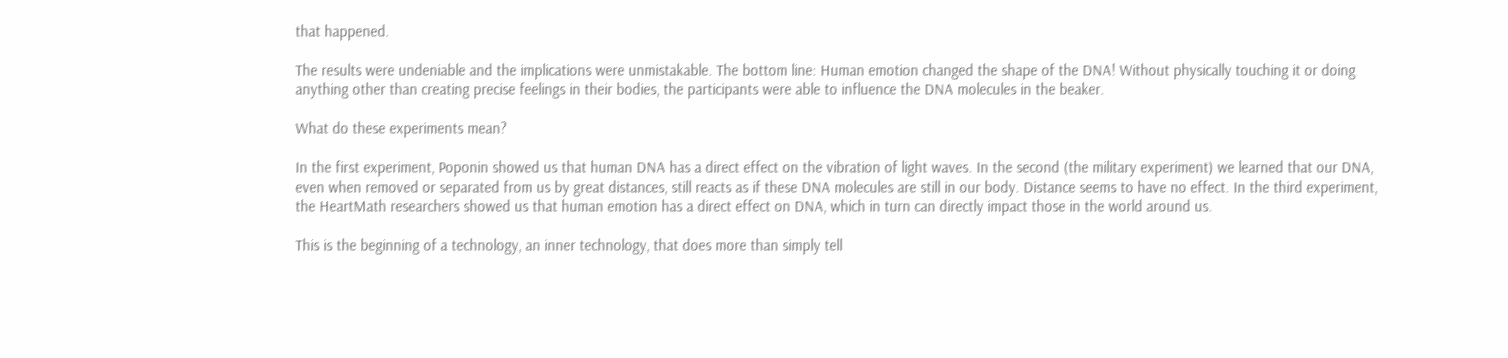that happened.

The results were undeniable and the implications were unmistakable. The bottom line: Human emotion changed the shape of the DNA! Without physically touching it or doing anything other than creating precise feelings in their bodies, the participants were able to influence the DNA molecules in the beaker.

What do these experiments mean?

In the first experiment, Poponin showed us that human DNA has a direct effect on the vibration of light waves. In the second (the military experiment) we learned that our DNA, even when removed or separated from us by great distances, still reacts as if these DNA molecules are still in our body. Distance seems to have no effect. In the third experiment, the HeartMath researchers showed us that human emotion has a direct effect on DNA, which in turn can directly impact those in the world around us.

This is the beginning of a technology, an inner technology, that does more than simply tell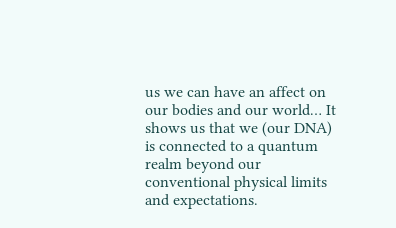us we can have an affect on our bodies and our world… It shows us that we (our DNA) is connected to a quantum realm beyond our conventional physical limits and expectations.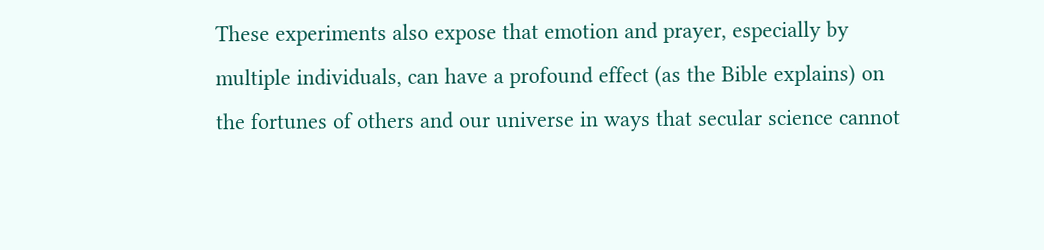These experiments also expose that emotion and prayer, especially by multiple individuals, can have a profound effect (as the Bible explains) on the fortunes of others and our universe in ways that secular science cannot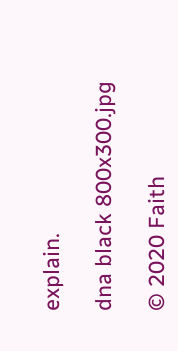explain.

dna black 800x300.jpg

© 2020 Faith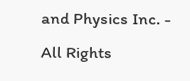and Physics Inc. - All Rights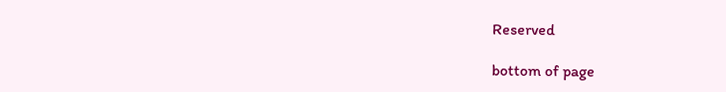Reserved

bottom of page